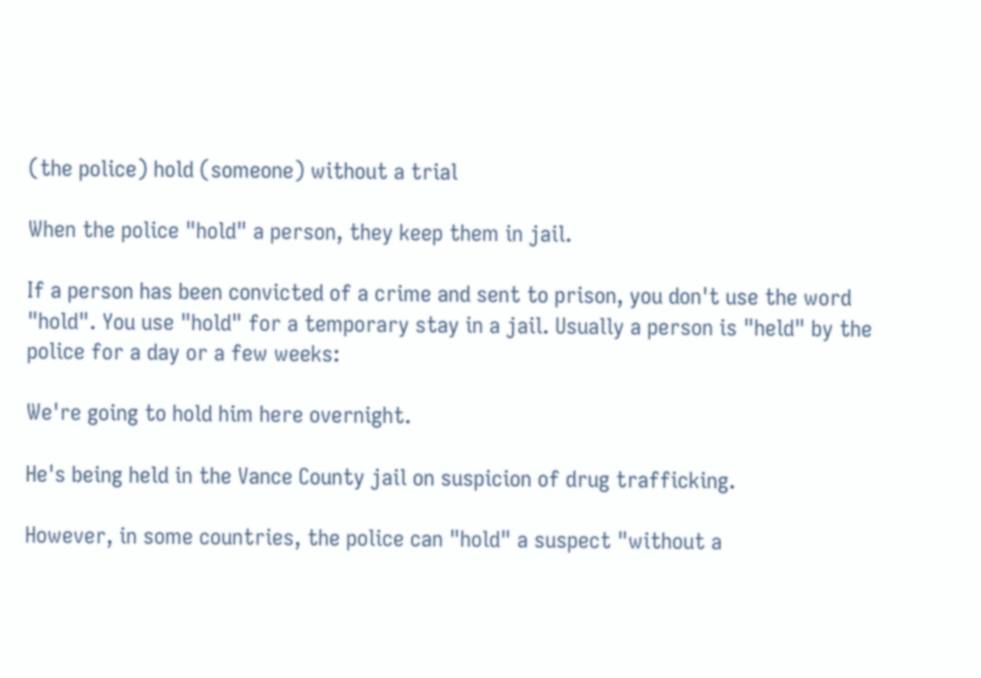(the police) hold (someone) without a trial

When the police "hold" a person, they keep them in jail.

If a person has been convicted of a crime and sent to prison, you don't use the word "hold". You use "hold" for a temporary stay in a jail. Usually a person is "held" by the police for a day or a few weeks:

We're going to hold him here overnight.

He's being held in the Vance County jail on suspicion of drug trafficking.

However, in some countries, the police can "hold" a suspect "without a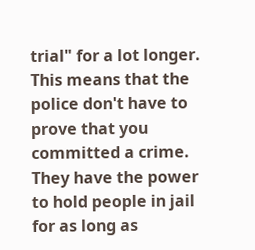trial" for a lot longer. This means that the police don't have to prove that you committed a crime. They have the power to hold people in jail for as long as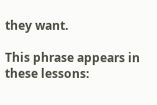they want.

This phrase appears in these lessons: